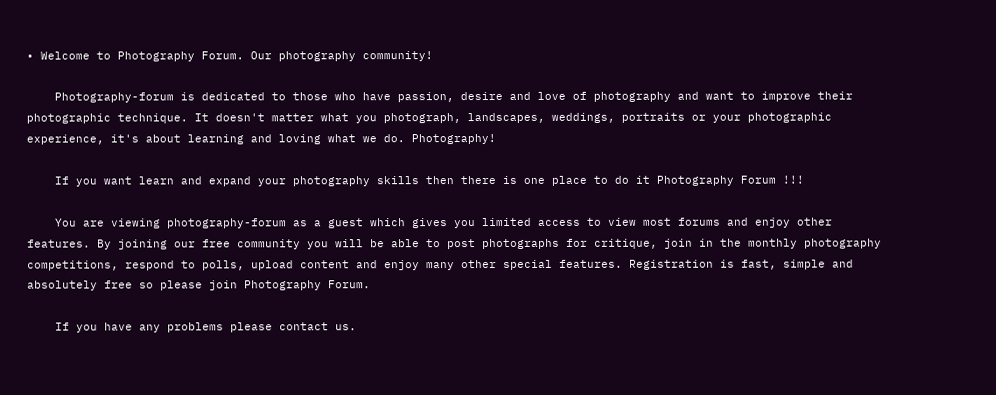• Welcome to Photography Forum. Our photography community!

    Photography-forum is dedicated to those who have passion, desire and love of photography and want to improve their photographic technique. It doesn't matter what you photograph, landscapes, weddings, portraits or your photographic experience, it's about learning and loving what we do. Photography!

    If you want learn and expand your photography skills then there is one place to do it Photography Forum !!!

    You are viewing photography-forum as a guest which gives you limited access to view most forums and enjoy other features. By joining our free community you will be able to post photographs for critique, join in the monthly photography competitions, respond to polls, upload content and enjoy many other special features. Registration is fast, simple and absolutely free so please join Photography Forum.

    If you have any problems please contact us.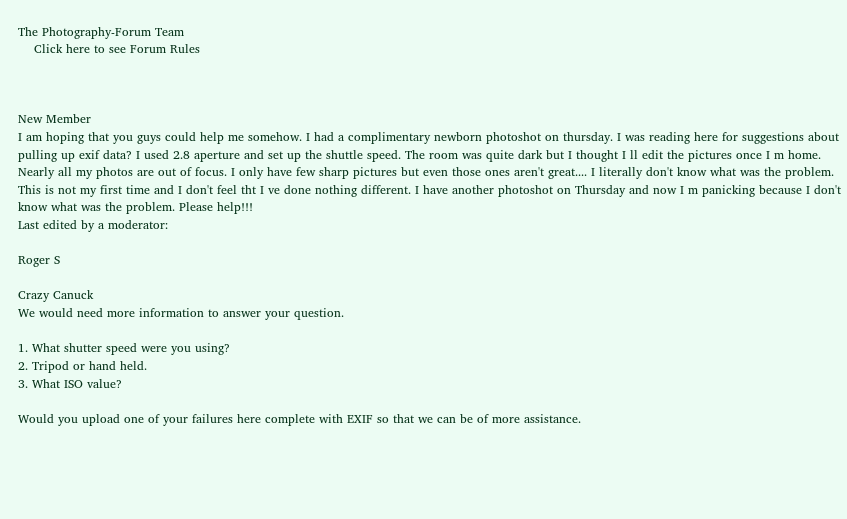The Photography-Forum Team
    Click here to see Forum Rules



New Member
I am hoping that you guys could help me somehow. I had a complimentary newborn photoshot on thursday. I was reading here for suggestions about pulling up exif data? I used 2.8 aperture and set up the shuttle speed. The room was quite dark but I thought I ll edit the pictures once I m home. Nearly all my photos are out of focus. I only have few sharp pictures but even those ones aren't great.... I literally don't know what was the problem. This is not my first time and I don't feel tht I ve done nothing different. I have another photoshot on Thursday and now I m panicking because I don't know what was the problem. Please help!!!
Last edited by a moderator:

Roger S

Crazy Canuck
We would need more information to answer your question.

1. What shutter speed were you using?
2. Tripod or hand held.
3. What ISO value?

Would you upload one of your failures here complete with EXIF so that we can be of more assistance.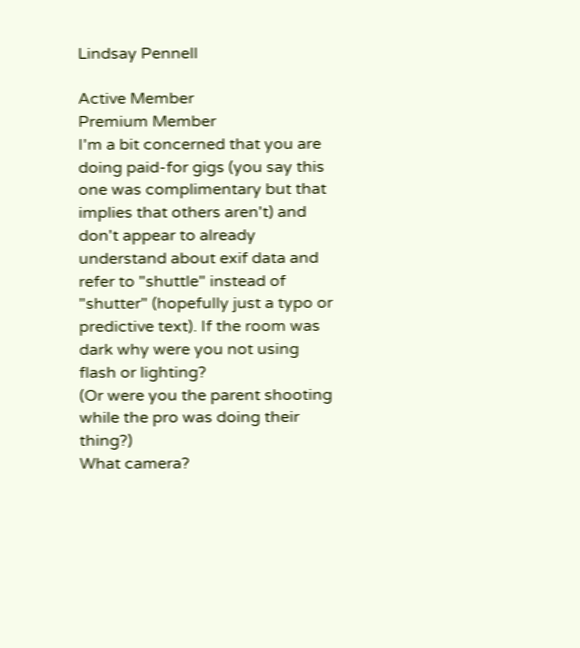Lindsay Pennell

Active Member
Premium Member
I'm a bit concerned that you are doing paid-for gigs (you say this one was complimentary but that implies that others aren't) and don't appear to already understand about exif data and refer to "shuttle" instead of "shutter" (hopefully just a typo or predictive text). If the room was dark why were you not using flash or lighting?
(Or were you the parent shooting while the pro was doing their thing?)
What camera?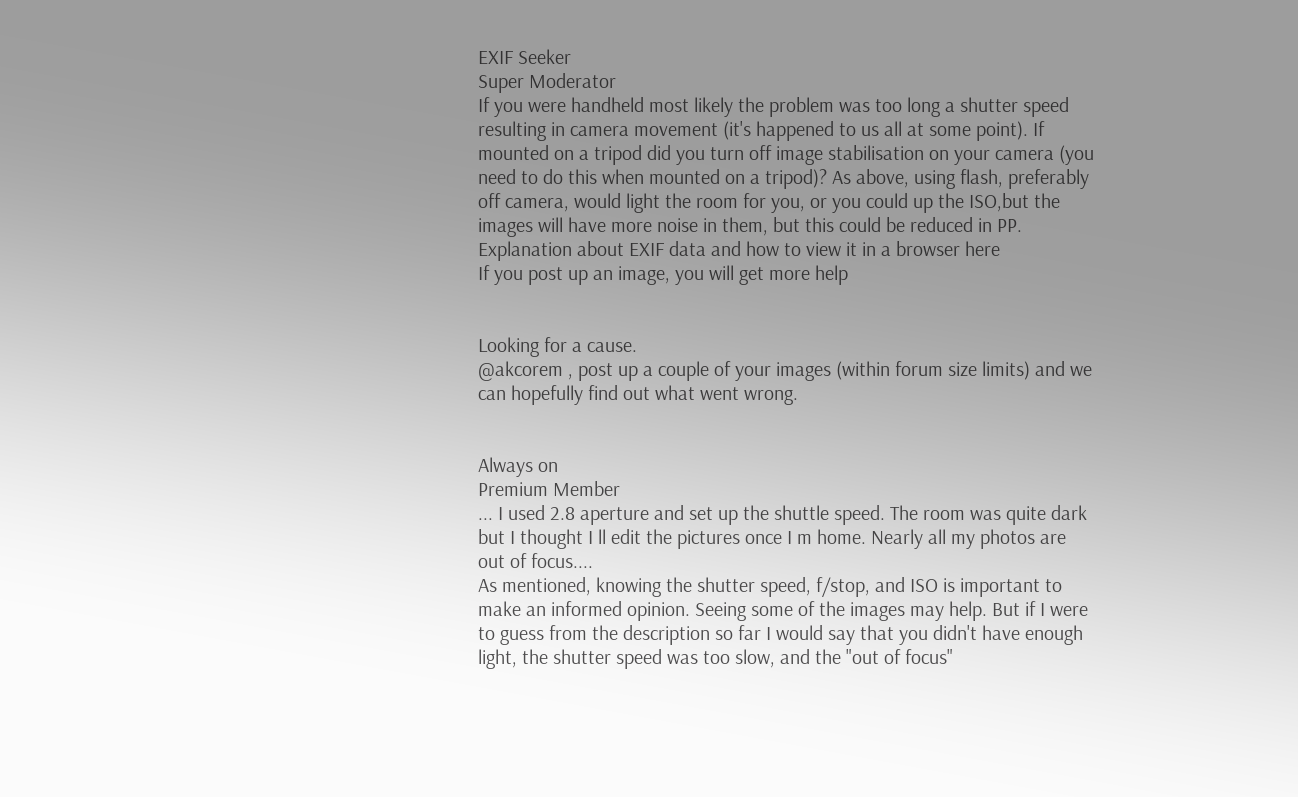EXIF Seeker
Super Moderator
If you were handheld most likely the problem was too long a shutter speed resulting in camera movement (it's happened to us all at some point). If mounted on a tripod did you turn off image stabilisation on your camera (you need to do this when mounted on a tripod)? As above, using flash, preferably off camera, would light the room for you, or you could up the ISO,but the images will have more noise in them, but this could be reduced in PP.
Explanation about EXIF data and how to view it in a browser here
If you post up an image, you will get more help


Looking for a cause.
@akcorem , post up a couple of your images (within forum size limits) and we can hopefully find out what went wrong.


Always on
Premium Member
... I used 2.8 aperture and set up the shuttle speed. The room was quite dark but I thought I ll edit the pictures once I m home. Nearly all my photos are out of focus....
As mentioned, knowing the shutter speed, f/stop, and ISO is important to make an informed opinion. Seeing some of the images may help. But if I were to guess from the description so far I would say that you didn't have enough light, the shutter speed was too slow, and the "out of focus"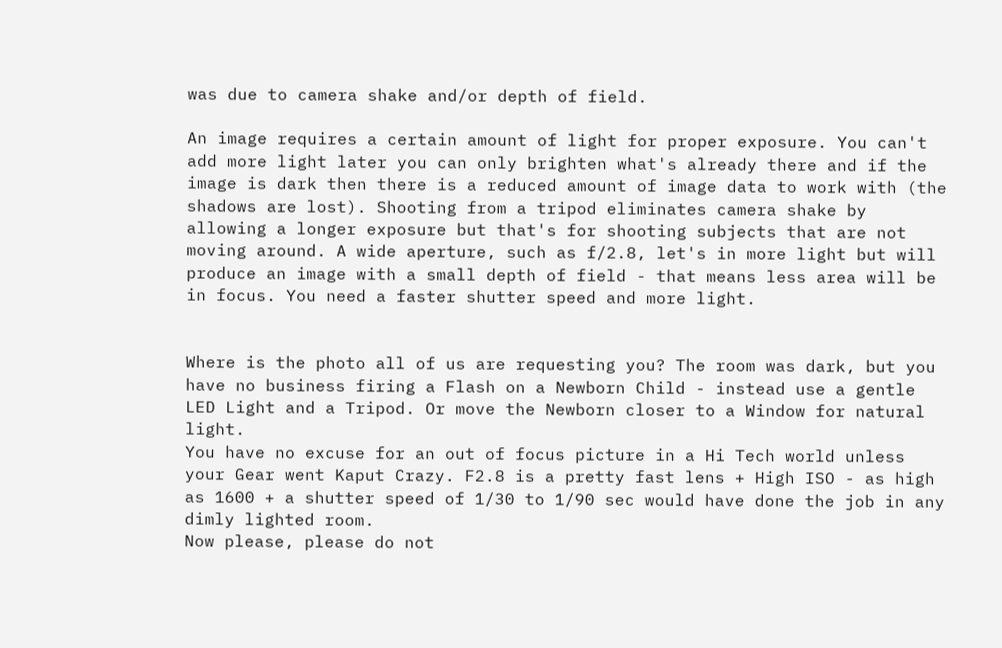was due to camera shake and/or depth of field.

An image requires a certain amount of light for proper exposure. You can't add more light later you can only brighten what's already there and if the image is dark then there is a reduced amount of image data to work with (the shadows are lost). Shooting from a tripod eliminates camera shake by allowing a longer exposure but that's for shooting subjects that are not moving around. A wide aperture, such as f/2.8, let's in more light but will produce an image with a small depth of field - that means less area will be in focus. You need a faster shutter speed and more light.


Where is the photo all of us are requesting you? The room was dark, but you have no business firing a Flash on a Newborn Child - instead use a gentle LED Light and a Tripod. Or move the Newborn closer to a Window for natural light.
You have no excuse for an out of focus picture in a Hi Tech world unless your Gear went Kaput Crazy. F2.8 is a pretty fast lens + High ISO - as high as 1600 + a shutter speed of 1/30 to 1/90 sec would have done the job in any dimly lighted room.
Now please, please do not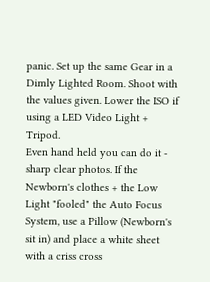panic. Set up the same Gear in a Dimly Lighted Room. Shoot with the values given. Lower the ISO if using a LED Video Light + Tripod.
Even hand held you can do it - sharp clear photos. If the Newborn's clothes + the Low Light "fooled" the Auto Focus System, use a Pillow (Newborn's sit in) and place a white sheet
with a criss cross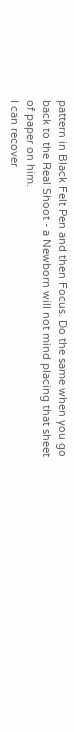pattern in Black Felt Pen and then Focus. Do the same when you go back to the Real Shoot - a Newborn will not mind placing that sheet of paper on him.
I can recover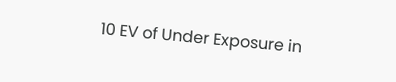10 EV of Under Exposure in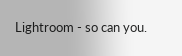Lightroom - so can you.